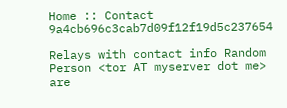Home :: Contact 9a4cb696c3cab7d09f12f19d5c237654

Relays with contact info Random Person <tor AT myserver dot me> are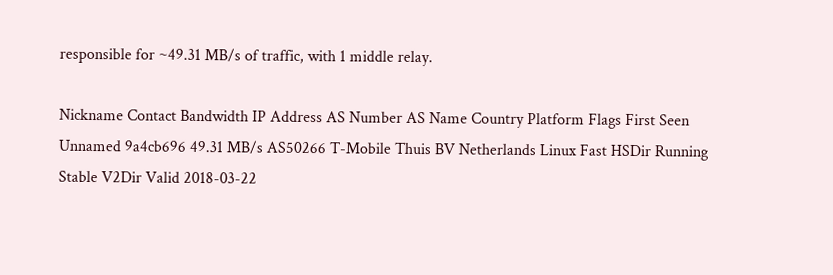responsible for ~49.31 MB/s of traffic, with 1 middle relay.

Nickname Contact Bandwidth IP Address AS Number AS Name Country Platform Flags First Seen
Unnamed 9a4cb696 49.31 MB/s AS50266 T-Mobile Thuis BV Netherlands Linux Fast HSDir Running Stable V2Dir Valid 2018-03-22